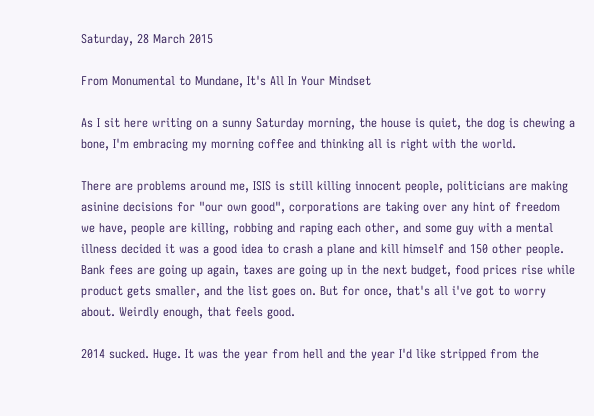Saturday, 28 March 2015

From Monumental to Mundane, It's All In Your Mindset

As I sit here writing on a sunny Saturday morning, the house is quiet, the dog is chewing a bone, I'm embracing my morning coffee and thinking all is right with the world.

There are problems around me, ISIS is still killing innocent people, politicians are making asinine decisions for "our own good", corporations are taking over any hint of freedom we have, people are killing, robbing and raping each other, and some guy with a mental illness decided it was a good idea to crash a plane and kill himself and 150 other people. Bank fees are going up again, taxes are going up in the next budget, food prices rise while product gets smaller, and the list goes on. But for once, that's all i've got to worry about. Weirdly enough, that feels good.

2014 sucked. Huge. It was the year from hell and the year I'd like stripped from the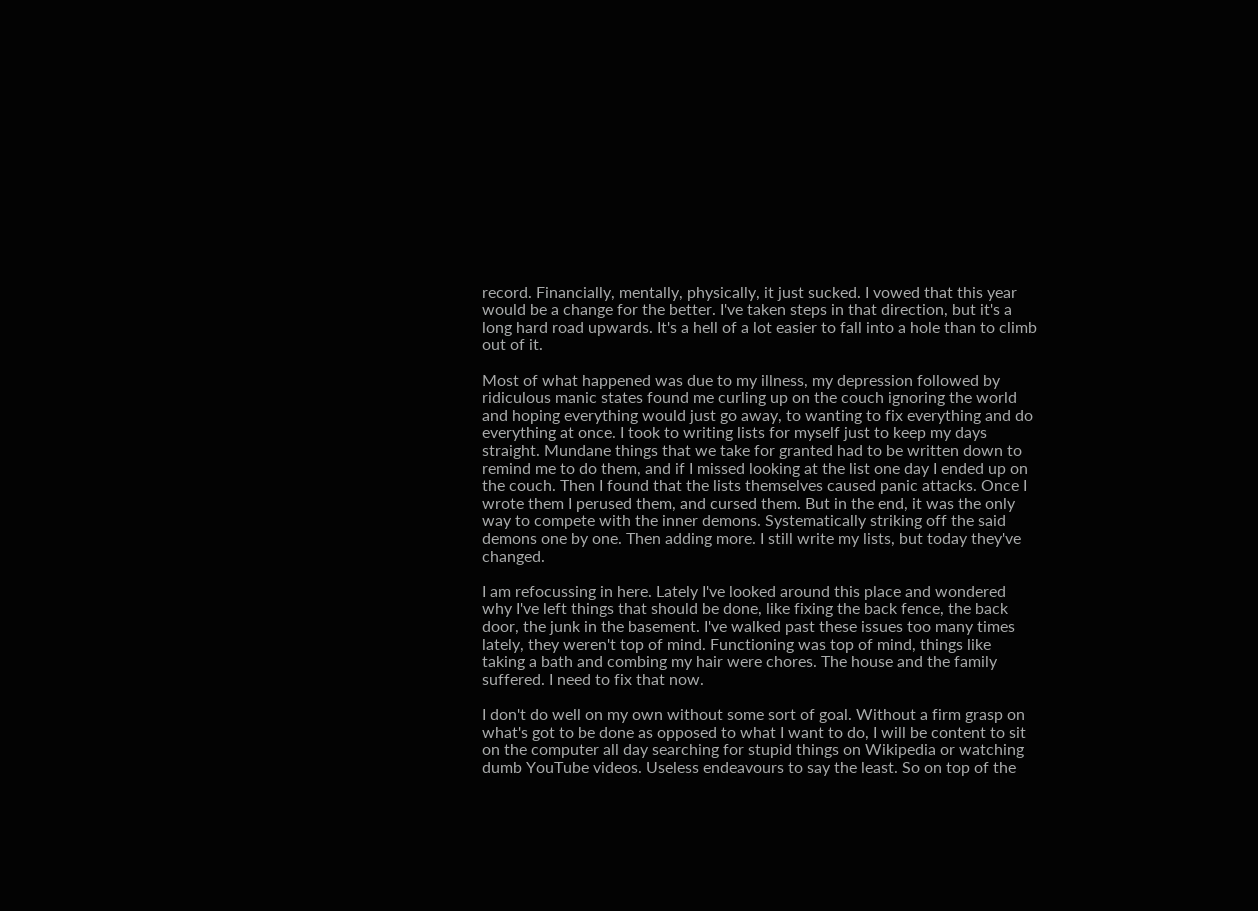record. Financially, mentally, physically, it just sucked. I vowed that this year would be a change for the better. I've taken steps in that direction, but it's a long hard road upwards. It's a hell of a lot easier to fall into a hole than to climb out of it.

Most of what happened was due to my illness, my depression followed by ridiculous manic states found me curling up on the couch ignoring the world and hoping everything would just go away, to wanting to fix everything and do everything at once. I took to writing lists for myself just to keep my days straight. Mundane things that we take for granted had to be written down to remind me to do them, and if I missed looking at the list one day I ended up on the couch. Then I found that the lists themselves caused panic attacks. Once I wrote them I perused them, and cursed them. But in the end, it was the only way to compete with the inner demons. Systematically striking off the said demons one by one. Then adding more. I still write my lists, but today they've changed.

I am refocussing in here. Lately I've looked around this place and wondered why I've left things that should be done, like fixing the back fence, the back door, the junk in the basement. I've walked past these issues too many times lately, they weren't top of mind. Functioning was top of mind, things like taking a bath and combing my hair were chores. The house and the family suffered. I need to fix that now.

I don't do well on my own without some sort of goal. Without a firm grasp on what's got to be done as opposed to what I want to do, I will be content to sit on the computer all day searching for stupid things on Wikipedia or watching dumb YouTube videos. Useless endeavours to say the least. So on top of the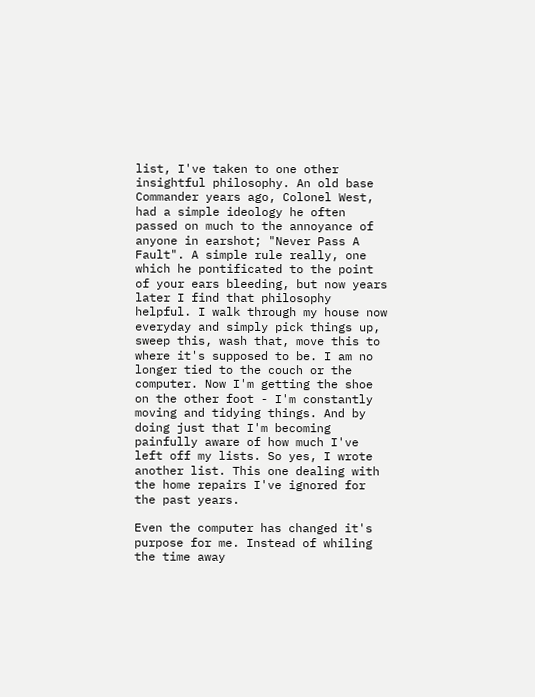list, I've taken to one other insightful philosophy. An old base Commander years ago, Colonel West, had a simple ideology he often passed on much to the annoyance of anyone in earshot; "Never Pass A Fault". A simple rule really, one which he pontificated to the point of your ears bleeding, but now years later I find that philosophy helpful. I walk through my house now everyday and simply pick things up, sweep this, wash that, move this to where it's supposed to be. I am no longer tied to the couch or the computer. Now I'm getting the shoe on the other foot - I'm constantly moving and tidying things. And by doing just that I'm becoming painfully aware of how much I've left off my lists. So yes, I wrote another list. This one dealing with the home repairs I've ignored for the past years.

Even the computer has changed it's purpose for me. Instead of whiling the time away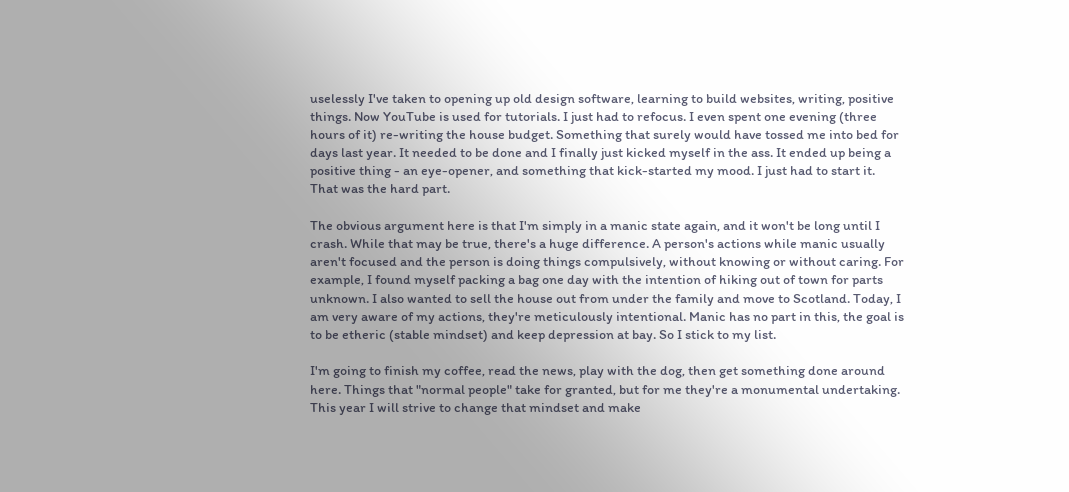uselessly I've taken to opening up old design software, learning to build websites, writing, positive things. Now YouTube is used for tutorials. I just had to refocus. I even spent one evening (three hours of it) re-writing the house budget. Something that surely would have tossed me into bed for days last year. It needed to be done and I finally just kicked myself in the ass. It ended up being a positive thing - an eye-opener, and something that kick-started my mood. I just had to start it. That was the hard part.

The obvious argument here is that I'm simply in a manic state again, and it won't be long until I crash. While that may be true, there's a huge difference. A person's actions while manic usually aren't focused and the person is doing things compulsively, without knowing or without caring. For example, I found myself packing a bag one day with the intention of hiking out of town for parts unknown. I also wanted to sell the house out from under the family and move to Scotland. Today, I am very aware of my actions, they're meticulously intentional. Manic has no part in this, the goal is to be etheric (stable mindset) and keep depression at bay. So I stick to my list.

I'm going to finish my coffee, read the news, play with the dog, then get something done around here. Things that "normal people" take for granted, but for me they're a monumental undertaking. This year I will strive to change that mindset and make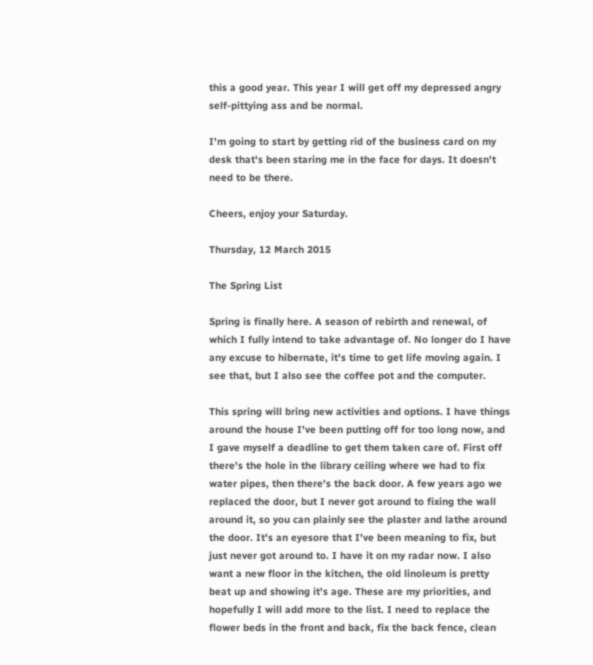this a good year. This year I will get off my depressed angry self-pittying ass and be normal.

I'm going to start by getting rid of the business card on my desk that's been staring me in the face for days. It doesn't need to be there.

Cheers, enjoy your Saturday.

Thursday, 12 March 2015

The Spring List

Spring is finally here. A season of rebirth and renewal, of which I fully intend to take advantage of. No longer do I have any excuse to hibernate, it's time to get life moving again. I see that, but I also see the coffee pot and the computer.

This spring will bring new activities and options. I have things around the house I've been putting off for too long now, and I gave myself a deadline to get them taken care of. First off there's the hole in the library ceiling where we had to fix water pipes, then there's the back door. A few years ago we replaced the door, but I never got around to fixing the wall around it, so you can plainly see the plaster and lathe around the door. It's an eyesore that I've been meaning to fix, but just never got around to. I have it on my radar now. I also want a new floor in the kitchen, the old linoleum is pretty beat up and showing it's age. These are my priorities, and hopefully I will add more to the list. I need to replace the flower beds in the front and back, fix the back fence, clean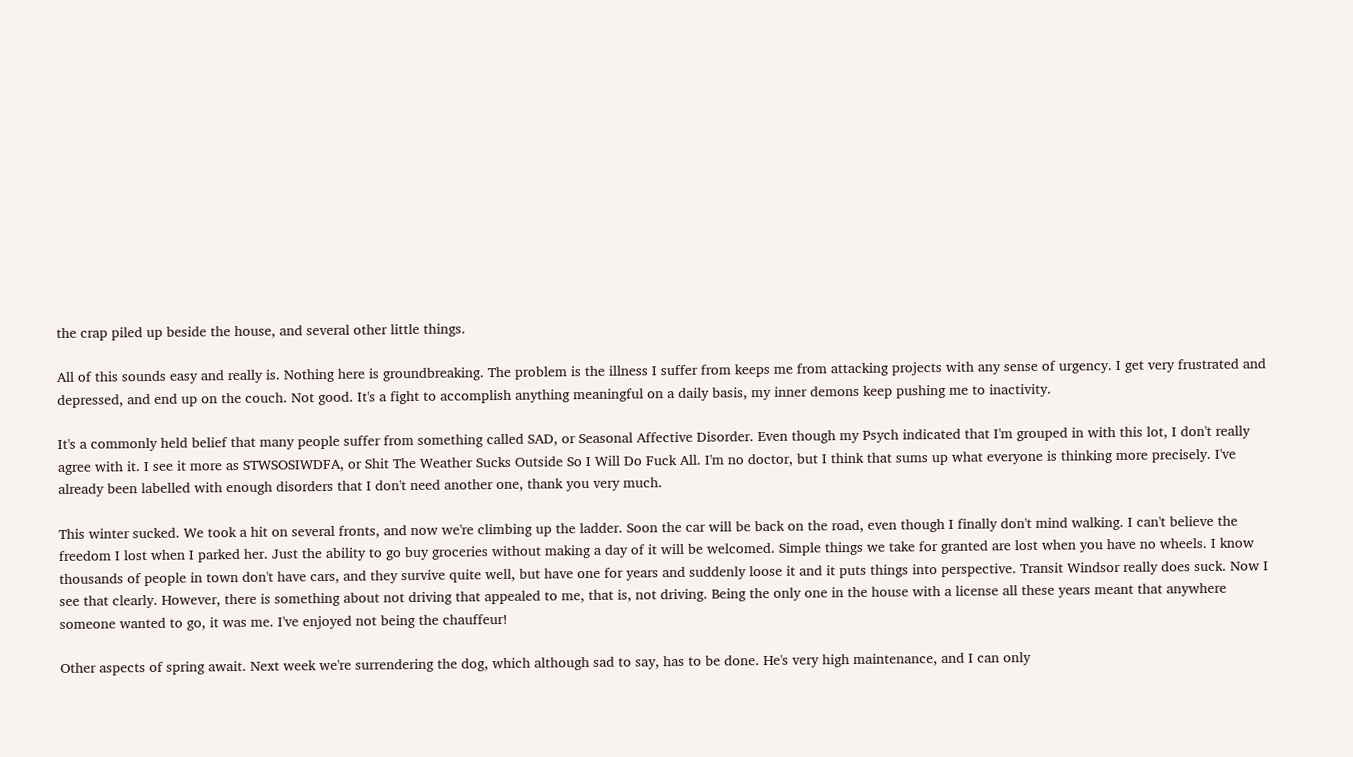the crap piled up beside the house, and several other little things.

All of this sounds easy and really is. Nothing here is groundbreaking. The problem is the illness I suffer from keeps me from attacking projects with any sense of urgency. I get very frustrated and depressed, and end up on the couch. Not good. It's a fight to accomplish anything meaningful on a daily basis, my inner demons keep pushing me to inactivity.

It's a commonly held belief that many people suffer from something called SAD, or Seasonal Affective Disorder. Even though my Psych indicated that I'm grouped in with this lot, I don't really agree with it. I see it more as STWSOSIWDFA, or Shit The Weather Sucks Outside So I Will Do Fuck All. I'm no doctor, but I think that sums up what everyone is thinking more precisely. I've already been labelled with enough disorders that I don't need another one, thank you very much.

This winter sucked. We took a hit on several fronts, and now we're climbing up the ladder. Soon the car will be back on the road, even though I finally don't mind walking. I can't believe the freedom I lost when I parked her. Just the ability to go buy groceries without making a day of it will be welcomed. Simple things we take for granted are lost when you have no wheels. I know thousands of people in town don't have cars, and they survive quite well, but have one for years and suddenly loose it and it puts things into perspective. Transit Windsor really does suck. Now I see that clearly. However, there is something about not driving that appealed to me, that is, not driving. Being the only one in the house with a license all these years meant that anywhere someone wanted to go, it was me. I've enjoyed not being the chauffeur!

Other aspects of spring await. Next week we're surrendering the dog, which although sad to say, has to be done. He's very high maintenance, and I can only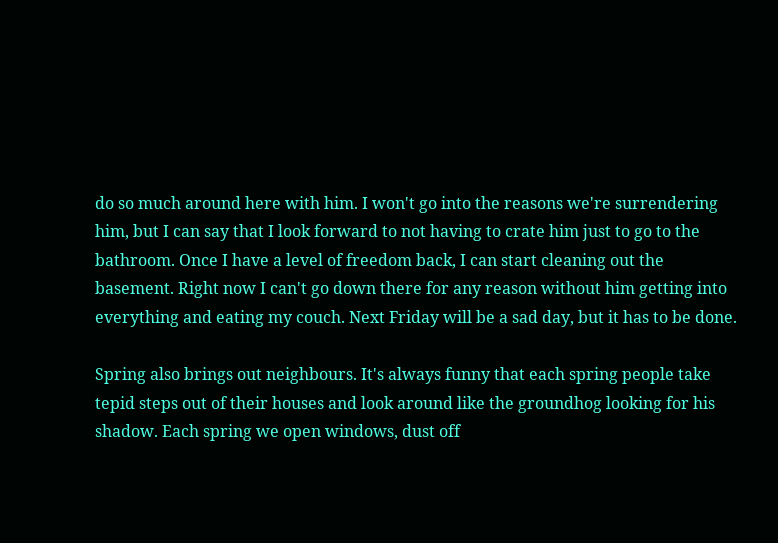do so much around here with him. I won't go into the reasons we're surrendering him, but I can say that I look forward to not having to crate him just to go to the bathroom. Once I have a level of freedom back, I can start cleaning out the basement. Right now I can't go down there for any reason without him getting into everything and eating my couch. Next Friday will be a sad day, but it has to be done.

Spring also brings out neighbours. It's always funny that each spring people take tepid steps out of their houses and look around like the groundhog looking for his shadow. Each spring we open windows, dust off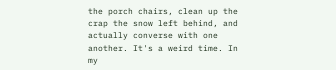the porch chairs, clean up the crap the snow left behind, and actually converse with one another. It's a weird time. In my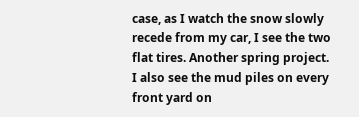case, as I watch the snow slowly recede from my car, I see the two flat tires. Another spring project. I also see the mud piles on every front yard on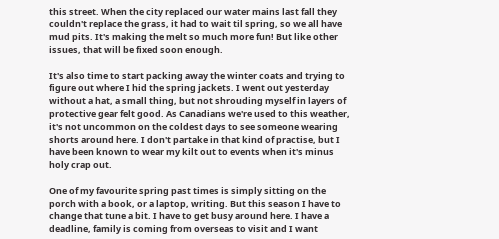this street. When the city replaced our water mains last fall they couldn't replace the grass, it had to wait til spring, so we all have mud pits. It's making the melt so much more fun! But like other issues, that will be fixed soon enough.

It's also time to start packing away the winter coats and trying to figure out where I hid the spring jackets. I went out yesterday without a hat, a small thing, but not shrouding myself in layers of protective gear felt good. As Canadians we're used to this weather, it's not uncommon on the coldest days to see someone wearing shorts around here. I don't partake in that kind of practise, but I have been known to wear my kilt out to events when it's minus holy crap out.

One of my favourite spring past times is simply sitting on the porch with a book, or a laptop, writing. But this season I have to change that tune a bit. I have to get busy around here. I have a deadline, family is coming from overseas to visit and I want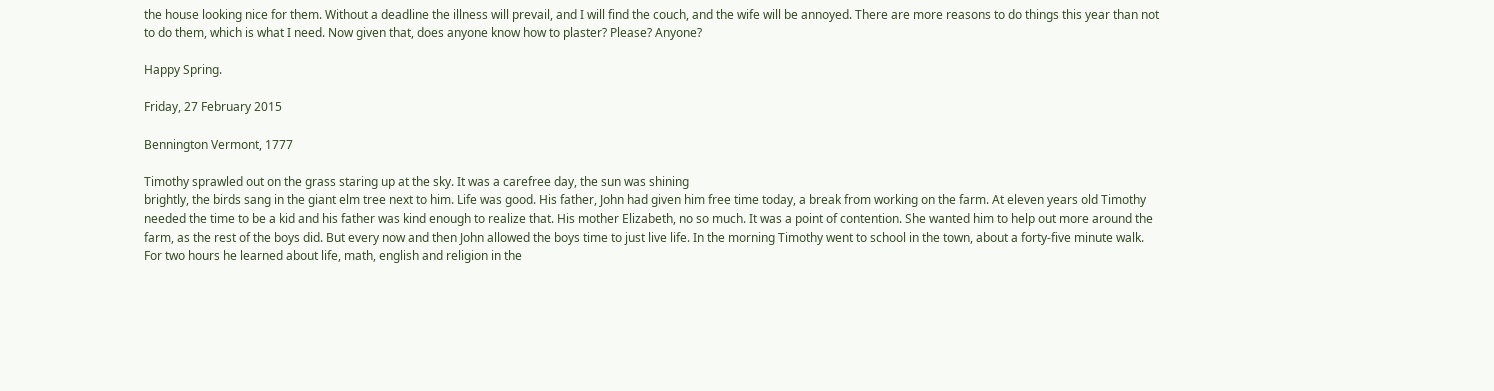the house looking nice for them. Without a deadline the illness will prevail, and I will find the couch, and the wife will be annoyed. There are more reasons to do things this year than not to do them, which is what I need. Now given that, does anyone know how to plaster? Please? Anyone?

Happy Spring.

Friday, 27 February 2015

Bennington Vermont, 1777

Timothy sprawled out on the grass staring up at the sky. It was a carefree day, the sun was shining
brightly, the birds sang in the giant elm tree next to him. Life was good. His father, John had given him free time today, a break from working on the farm. At eleven years old Timothy needed the time to be a kid and his father was kind enough to realize that. His mother Elizabeth, no so much. It was a point of contention. She wanted him to help out more around the farm, as the rest of the boys did. But every now and then John allowed the boys time to just live life. In the morning Timothy went to school in the town, about a forty-five minute walk. For two hours he learned about life, math, english and religion in the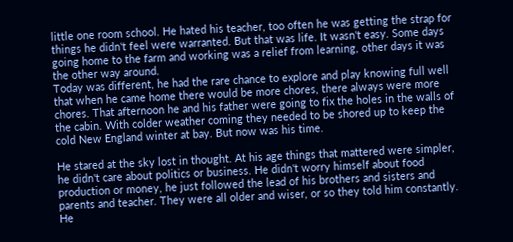little one room school. He hated his teacher, too often he was getting the strap for things he didn't feel were warranted. But that was life. It wasn't easy. Some days going home to the farm and working was a relief from learning, other days it was the other way around.
Today was different, he had the rare chance to explore and play knowing full well that when he came home there would be more chores, there always were more chores. That afternoon he and his father were going to fix the holes in the walls of the cabin. With colder weather coming they needed to be shored up to keep the cold New England winter at bay. But now was his time.

He stared at the sky lost in thought. At his age things that mattered were simpler, he didn't care about politics or business. He didn't worry himself about food production or money, he just followed the lead of his brothers and sisters and parents and teacher. They were all older and wiser, or so they told him constantly. He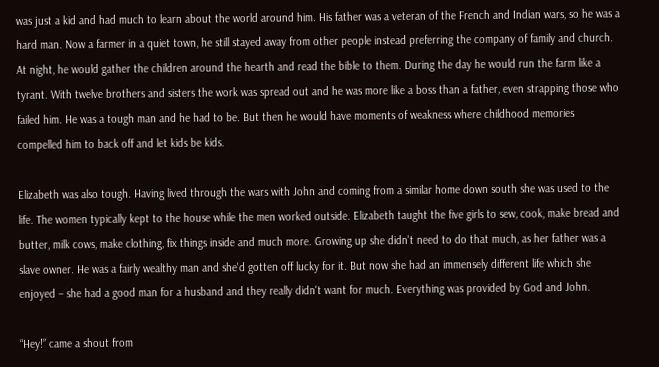was just a kid and had much to learn about the world around him. His father was a veteran of the French and Indian wars, so he was a hard man. Now a farmer in a quiet town, he still stayed away from other people instead preferring the company of family and church. At night, he would gather the children around the hearth and read the bible to them. During the day he would run the farm like a tyrant. With twelve brothers and sisters the work was spread out and he was more like a boss than a father, even strapping those who failed him. He was a tough man and he had to be. But then he would have moments of weakness where childhood memories compelled him to back off and let kids be kids.

Elizabeth was also tough. Having lived through the wars with John and coming from a similar home down south she was used to the life. The women typically kept to the house while the men worked outside. Elizabeth taught the five girls to sew, cook, make bread and butter, milk cows, make clothing, fix things inside and much more. Growing up she didn't need to do that much, as her father was a slave owner. He was a fairly wealthy man and she'd gotten off lucky for it. But now she had an immensely different life which she enjoyed – she had a good man for a husband and they really didn't want for much. Everything was provided by God and John.

“Hey!” came a shout from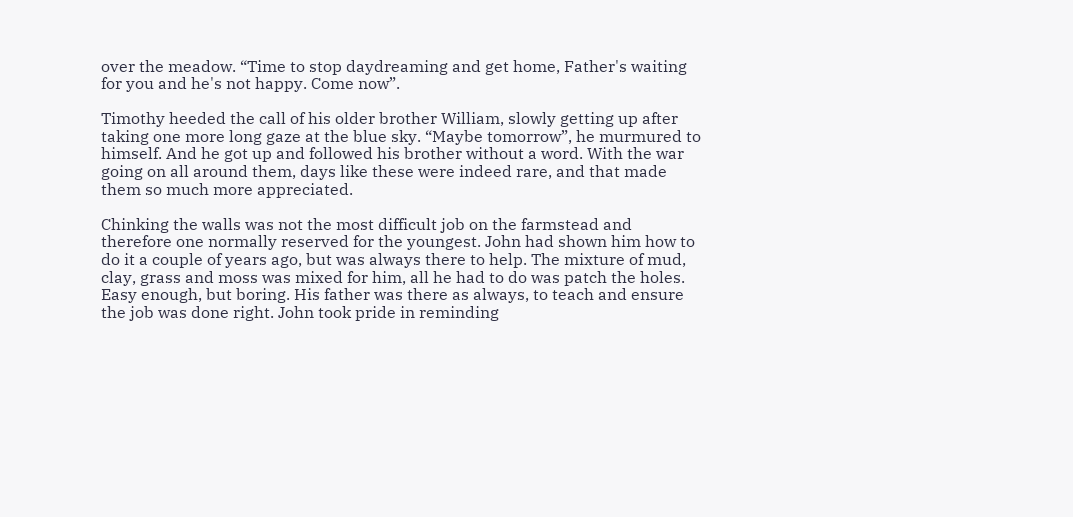over the meadow. “Time to stop daydreaming and get home, Father's waiting for you and he's not happy. Come now”.

Timothy heeded the call of his older brother William, slowly getting up after taking one more long gaze at the blue sky. “Maybe tomorrow”, he murmured to himself. And he got up and followed his brother without a word. With the war going on all around them, days like these were indeed rare, and that made them so much more appreciated.

Chinking the walls was not the most difficult job on the farmstead and therefore one normally reserved for the youngest. John had shown him how to do it a couple of years ago, but was always there to help. The mixture of mud, clay, grass and moss was mixed for him, all he had to do was patch the holes. Easy enough, but boring. His father was there as always, to teach and ensure the job was done right. John took pride in reminding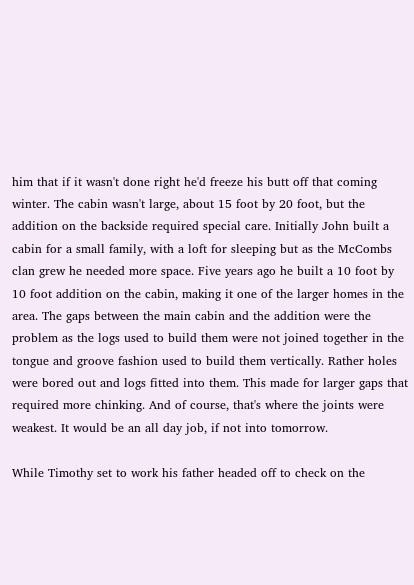him that if it wasn't done right he'd freeze his butt off that coming winter. The cabin wasn't large, about 15 foot by 20 foot, but the addition on the backside required special care. Initially John built a cabin for a small family, with a loft for sleeping but as the McCombs clan grew he needed more space. Five years ago he built a 10 foot by 10 foot addition on the cabin, making it one of the larger homes in the area. The gaps between the main cabin and the addition were the problem as the logs used to build them were not joined together in the tongue and groove fashion used to build them vertically. Rather holes were bored out and logs fitted into them. This made for larger gaps that required more chinking. And of course, that's where the joints were weakest. It would be an all day job, if not into tomorrow.

While Timothy set to work his father headed off to check on the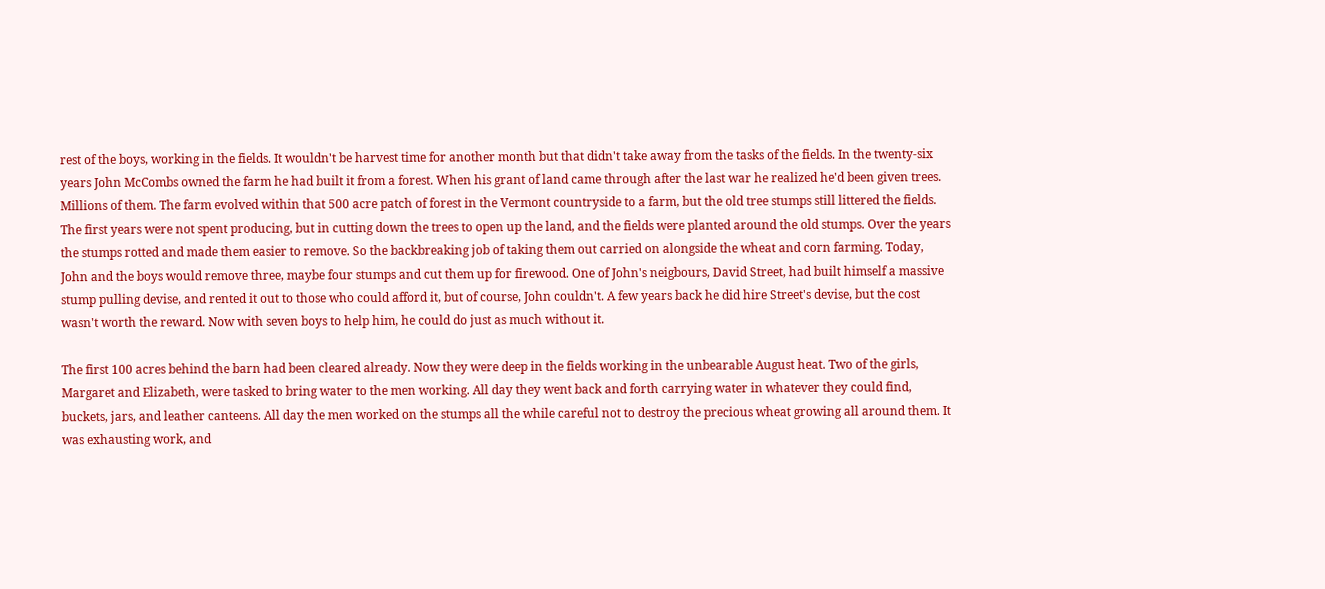rest of the boys, working in the fields. It wouldn't be harvest time for another month but that didn't take away from the tasks of the fields. In the twenty-six years John McCombs owned the farm he had built it from a forest. When his grant of land came through after the last war he realized he'd been given trees. Millions of them. The farm evolved within that 500 acre patch of forest in the Vermont countryside to a farm, but the old tree stumps still littered the fields. The first years were not spent producing, but in cutting down the trees to open up the land, and the fields were planted around the old stumps. Over the years the stumps rotted and made them easier to remove. So the backbreaking job of taking them out carried on alongside the wheat and corn farming. Today, John and the boys would remove three, maybe four stumps and cut them up for firewood. One of John's neigbours, David Street, had built himself a massive stump pulling devise, and rented it out to those who could afford it, but of course, John couldn't. A few years back he did hire Street's devise, but the cost wasn't worth the reward. Now with seven boys to help him, he could do just as much without it.

The first 100 acres behind the barn had been cleared already. Now they were deep in the fields working in the unbearable August heat. Two of the girls, Margaret and Elizabeth, were tasked to bring water to the men working. All day they went back and forth carrying water in whatever they could find, buckets, jars, and leather canteens. All day the men worked on the stumps all the while careful not to destroy the precious wheat growing all around them. It was exhausting work, and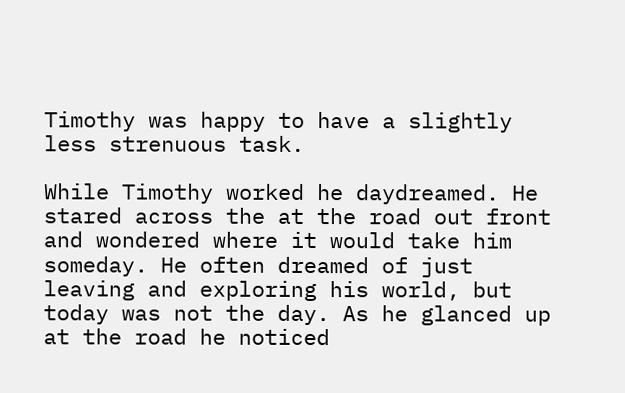Timothy was happy to have a slightly less strenuous task.

While Timothy worked he daydreamed. He stared across the at the road out front and wondered where it would take him someday. He often dreamed of just leaving and exploring his world, but today was not the day. As he glanced up at the road he noticed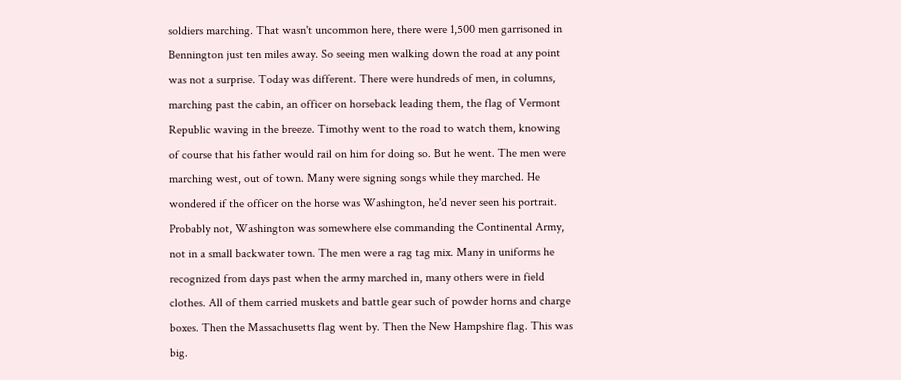soldiers marching. That wasn't uncommon here, there were 1,500 men garrisoned in Bennington just ten miles away. So seeing men walking down the road at any point was not a surprise. Today was different. There were hundreds of men, in columns, marching past the cabin, an officer on horseback leading them, the flag of Vermont Republic waving in the breeze. Timothy went to the road to watch them, knowing of course that his father would rail on him for doing so. But he went. The men were marching west, out of town. Many were signing songs while they marched. He wondered if the officer on the horse was Washington, he'd never seen his portrait. Probably not, Washington was somewhere else commanding the Continental Army, not in a small backwater town. The men were a rag tag mix. Many in uniforms he recognized from days past when the army marched in, many others were in field clothes. All of them carried muskets and battle gear such of powder horns and charge boxes. Then the Massachusetts flag went by. Then the New Hampshire flag. This was big.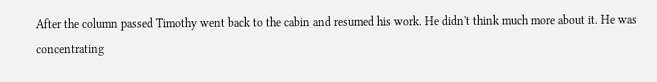After the column passed Timothy went back to the cabin and resumed his work. He didn't think much more about it. He was concentrating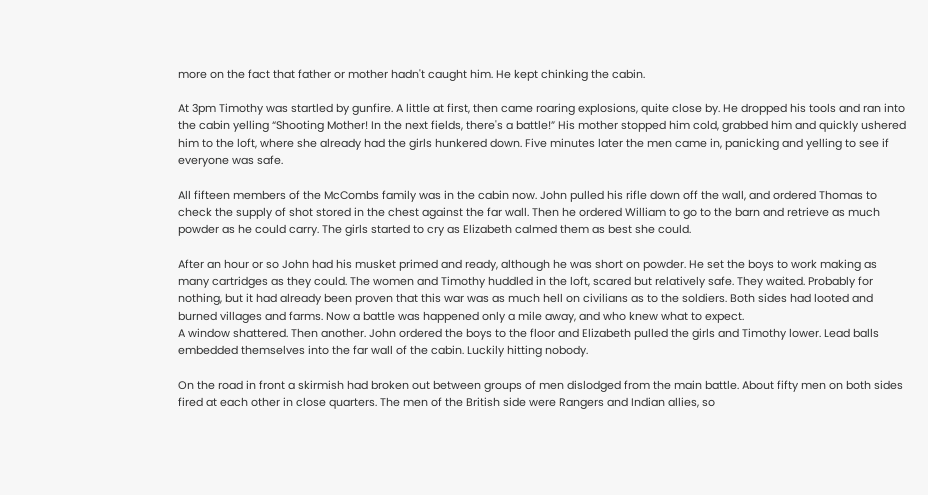more on the fact that father or mother hadn't caught him. He kept chinking the cabin.

At 3pm Timothy was startled by gunfire. A little at first, then came roaring explosions, quite close by. He dropped his tools and ran into the cabin yelling “Shooting Mother! In the next fields, there's a battle!” His mother stopped him cold, grabbed him and quickly ushered him to the loft, where she already had the girls hunkered down. Five minutes later the men came in, panicking and yelling to see if everyone was safe.

All fifteen members of the McCombs family was in the cabin now. John pulled his rifle down off the wall, and ordered Thomas to check the supply of shot stored in the chest against the far wall. Then he ordered William to go to the barn and retrieve as much powder as he could carry. The girls started to cry as Elizabeth calmed them as best she could.

After an hour or so John had his musket primed and ready, although he was short on powder. He set the boys to work making as many cartridges as they could. The women and Timothy huddled in the loft, scared but relatively safe. They waited. Probably for nothing, but it had already been proven that this war was as much hell on civilians as to the soldiers. Both sides had looted and burned villages and farms. Now a battle was happened only a mile away, and who knew what to expect.
A window shattered. Then another. John ordered the boys to the floor and Elizabeth pulled the girls and Timothy lower. Lead balls embedded themselves into the far wall of the cabin. Luckily hitting nobody.

On the road in front a skirmish had broken out between groups of men dislodged from the main battle. About fifty men on both sides fired at each other in close quarters. The men of the British side were Rangers and Indian allies, so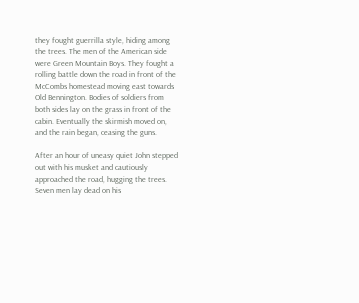they fought guerrilla style, hiding among the trees. The men of the American side were Green Mountain Boys. They fought a rolling battle down the road in front of the McCombs homestead moving east towards Old Bennington. Bodies of soldiers from both sides lay on the grass in front of the cabin. Eventually the skirmish moved on, and the rain began, ceasing the guns.

After an hour of uneasy quiet John stepped out with his musket and cautiously approached the road, hugging the trees. Seven men lay dead on his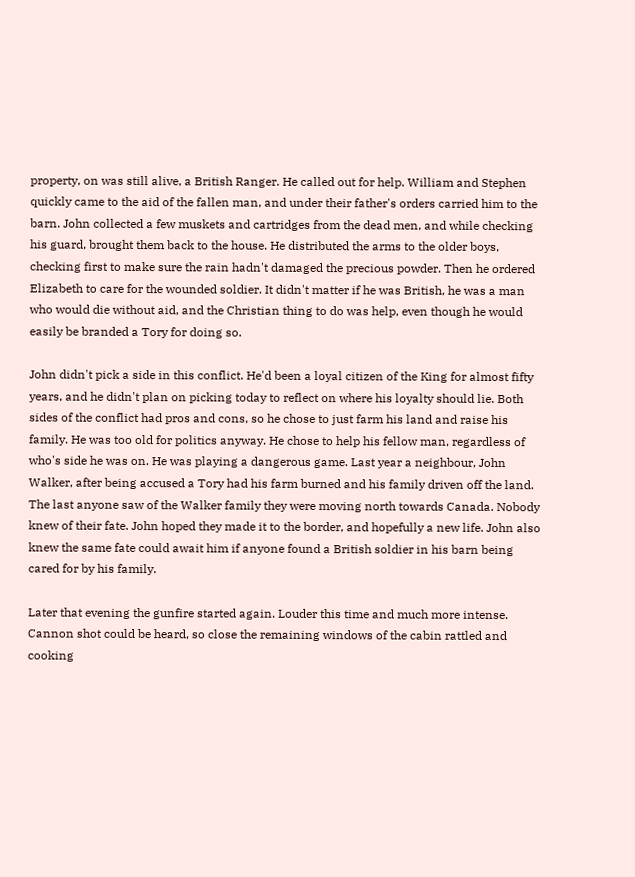property, on was still alive, a British Ranger. He called out for help. William and Stephen quickly came to the aid of the fallen man, and under their father's orders carried him to the barn. John collected a few muskets and cartridges from the dead men, and while checking his guard, brought them back to the house. He distributed the arms to the older boys, checking first to make sure the rain hadn't damaged the precious powder. Then he ordered Elizabeth to care for the wounded soldier. It didn't matter if he was British, he was a man who would die without aid, and the Christian thing to do was help, even though he would easily be branded a Tory for doing so.

John didn't pick a side in this conflict. He'd been a loyal citizen of the King for almost fifty years, and he didn't plan on picking today to reflect on where his loyalty should lie. Both sides of the conflict had pros and cons, so he chose to just farm his land and raise his family. He was too old for politics anyway. He chose to help his fellow man, regardless of who's side he was on. He was playing a dangerous game. Last year a neighbour, John Walker, after being accused a Tory had his farm burned and his family driven off the land. The last anyone saw of the Walker family they were moving north towards Canada. Nobody knew of their fate. John hoped they made it to the border, and hopefully a new life. John also knew the same fate could await him if anyone found a British soldier in his barn being cared for by his family.

Later that evening the gunfire started again. Louder this time and much more intense. Cannon shot could be heard, so close the remaining windows of the cabin rattled and cooking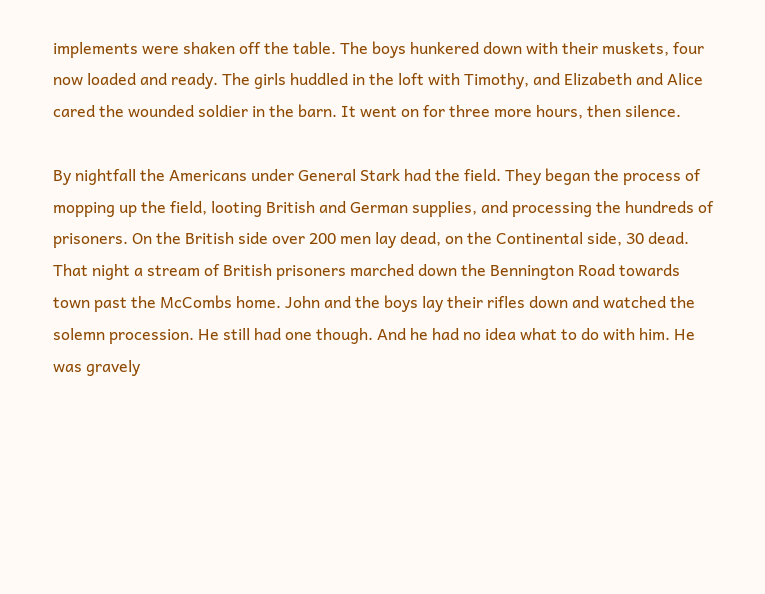implements were shaken off the table. The boys hunkered down with their muskets, four now loaded and ready. The girls huddled in the loft with Timothy, and Elizabeth and Alice cared the wounded soldier in the barn. It went on for three more hours, then silence.

By nightfall the Americans under General Stark had the field. They began the process of mopping up the field, looting British and German supplies, and processing the hundreds of prisoners. On the British side over 200 men lay dead, on the Continental side, 30 dead. That night a stream of British prisoners marched down the Bennington Road towards town past the McCombs home. John and the boys lay their rifles down and watched the solemn procession. He still had one though. And he had no idea what to do with him. He was gravely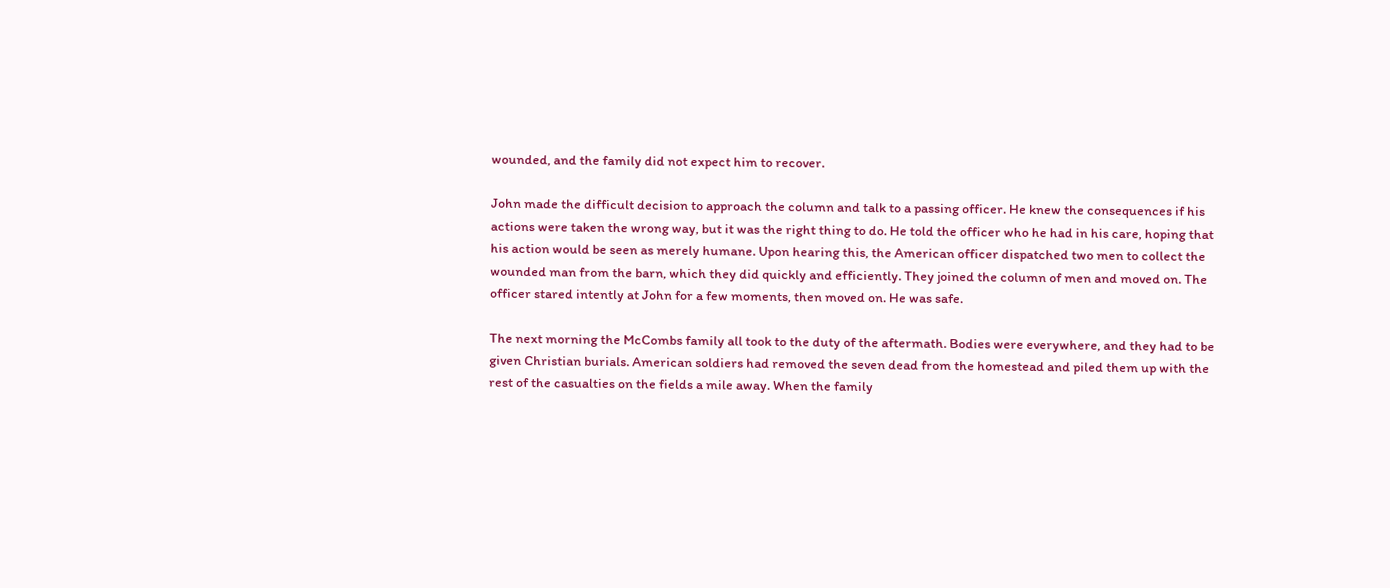wounded, and the family did not expect him to recover.

John made the difficult decision to approach the column and talk to a passing officer. He knew the consequences if his actions were taken the wrong way, but it was the right thing to do. He told the officer who he had in his care, hoping that his action would be seen as merely humane. Upon hearing this, the American officer dispatched two men to collect the wounded man from the barn, which they did quickly and efficiently. They joined the column of men and moved on. The officer stared intently at John for a few moments, then moved on. He was safe.

The next morning the McCombs family all took to the duty of the aftermath. Bodies were everywhere, and they had to be given Christian burials. American soldiers had removed the seven dead from the homestead and piled them up with the rest of the casualties on the fields a mile away. When the family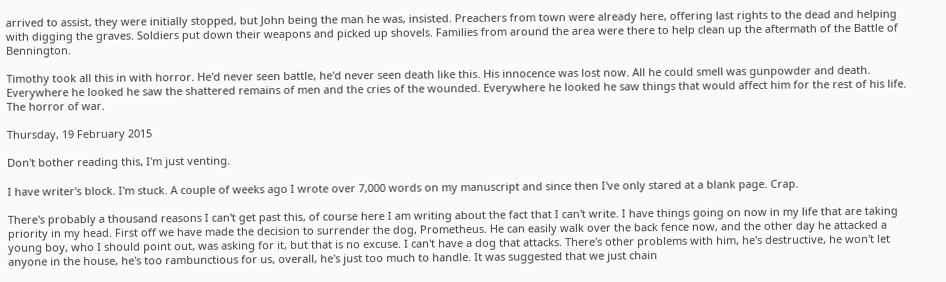arrived to assist, they were initially stopped, but John being the man he was, insisted. Preachers from town were already here, offering last rights to the dead and helping with digging the graves. Soldiers put down their weapons and picked up shovels. Families from around the area were there to help clean up the aftermath of the Battle of Bennington.

Timothy took all this in with horror. He'd never seen battle, he'd never seen death like this. His innocence was lost now. All he could smell was gunpowder and death. Everywhere he looked he saw the shattered remains of men and the cries of the wounded. Everywhere he looked he saw things that would affect him for the rest of his life. The horror of war.

Thursday, 19 February 2015

Don't bother reading this, I'm just venting.

I have writer's block. I'm stuck. A couple of weeks ago I wrote over 7,000 words on my manuscript and since then I've only stared at a blank page. Crap.

There's probably a thousand reasons I can't get past this, of course here I am writing about the fact that I can't write. I have things going on now in my life that are taking priority in my head. First off we have made the decision to surrender the dog, Prometheus. He can easily walk over the back fence now, and the other day he attacked a young boy, who I should point out, was asking for it, but that is no excuse. I can't have a dog that attacks. There's other problems with him, he's destructive, he won't let anyone in the house, he's too rambunctious for us, overall, he's just too much to handle. It was suggested that we just chain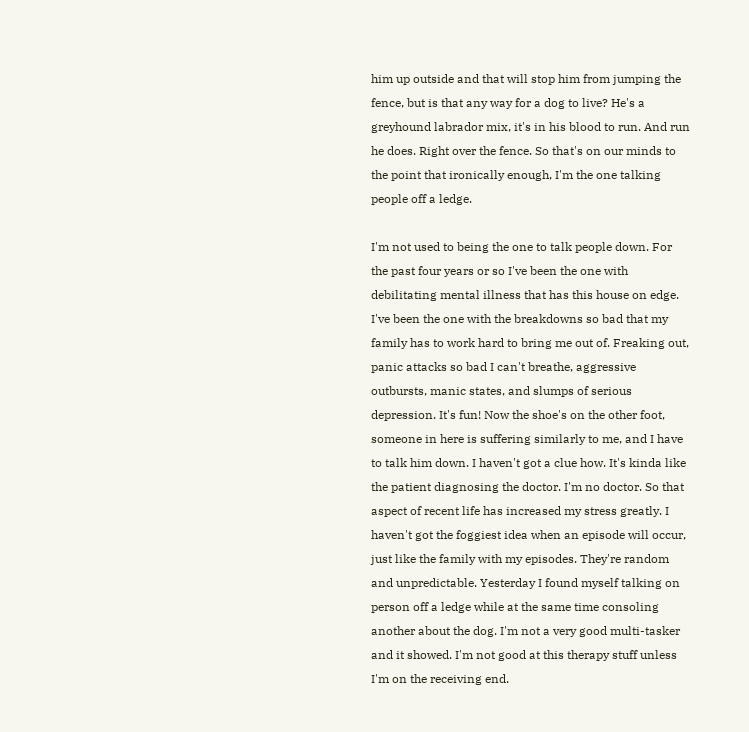him up outside and that will stop him from jumping the fence, but is that any way for a dog to live? He's a greyhound labrador mix, it's in his blood to run. And run he does. Right over the fence. So that's on our minds to the point that ironically enough, I'm the one talking people off a ledge.

I'm not used to being the one to talk people down. For the past four years or so I've been the one with debilitating mental illness that has this house on edge. I've been the one with the breakdowns so bad that my family has to work hard to bring me out of. Freaking out, panic attacks so bad I can't breathe, aggressive outbursts, manic states, and slumps of serious depression. It's fun! Now the shoe's on the other foot, someone in here is suffering similarly to me, and I have to talk him down. I haven't got a clue how. It's kinda like the patient diagnosing the doctor. I'm no doctor. So that aspect of recent life has increased my stress greatly. I haven't got the foggiest idea when an episode will occur, just like the family with my episodes. They're random and unpredictable. Yesterday I found myself talking on person off a ledge while at the same time consoling another about the dog. I'm not a very good multi-tasker and it showed. I'm not good at this therapy stuff unless I'm on the receiving end.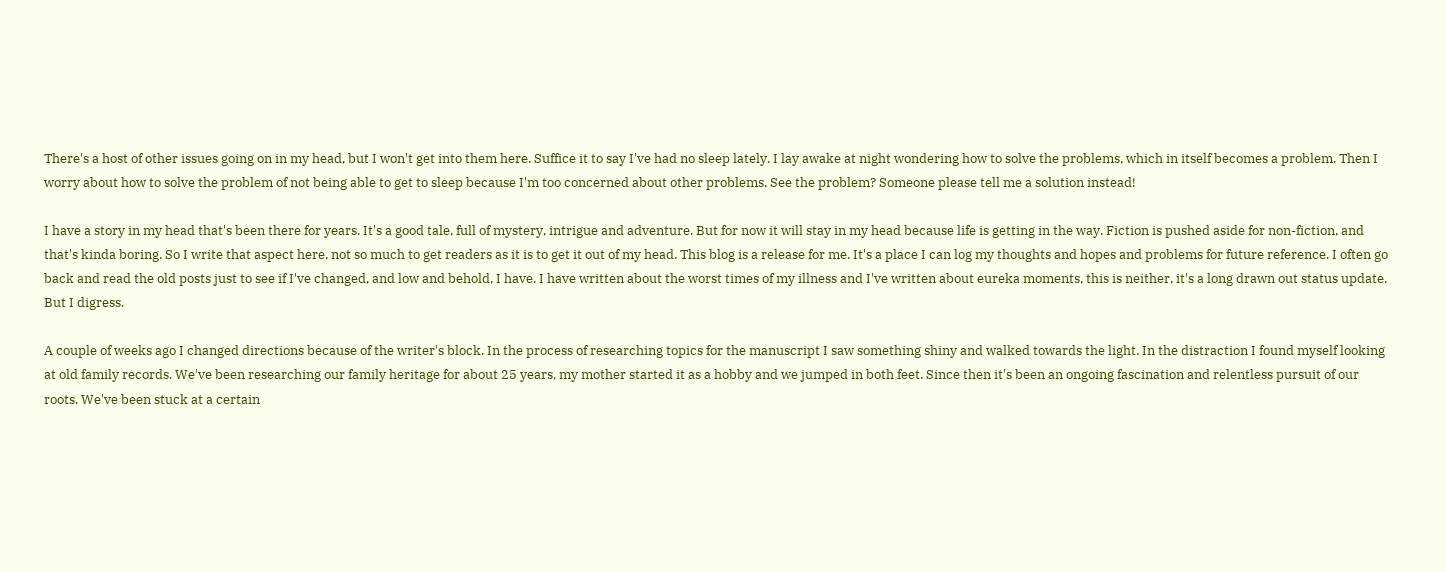There's a host of other issues going on in my head, but I won't get into them here. Suffice it to say I've had no sleep lately. I lay awake at night wondering how to solve the problems, which in itself becomes a problem. Then I worry about how to solve the problem of not being able to get to sleep because I'm too concerned about other problems. See the problem? Someone please tell me a solution instead!

I have a story in my head that's been there for years. It's a good tale, full of mystery, intrigue and adventure. But for now it will stay in my head because life is getting in the way. Fiction is pushed aside for non-fiction, and that's kinda boring. So I write that aspect here, not so much to get readers as it is to get it out of my head. This blog is a release for me. It's a place I can log my thoughts and hopes and problems for future reference. I often go back and read the old posts just to see if I've changed, and low and behold, I have. I have written about the worst times of my illness and I've written about eureka moments, this is neither, it's a long drawn out status update. But I digress.

A couple of weeks ago I changed directions because of the writer's block. In the process of researching topics for the manuscript I saw something shiny and walked towards the light. In the distraction I found myself looking at old family records. We've been researching our family heritage for about 25 years, my mother started it as a hobby and we jumped in both feet. Since then it's been an ongoing fascination and relentless pursuit of our roots. We've been stuck at a certain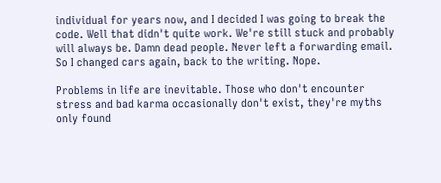individual for years now, and I decided I was going to break the code. Well that didn't quite work. We're still stuck and probably will always be. Damn dead people. Never left a forwarding email. So I changed cars again, back to the writing. Nope.

Problems in life are inevitable. Those who don't encounter stress and bad karma occasionally don't exist, they're myths only found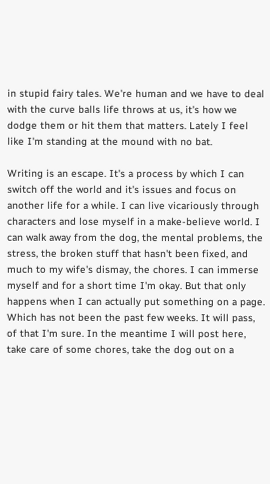in stupid fairy tales. We're human and we have to deal with the curve balls life throws at us, it's how we dodge them or hit them that matters. Lately I feel like I'm standing at the mound with no bat.

Writing is an escape. It's a process by which I can switch off the world and it's issues and focus on another life for a while. I can live vicariously through characters and lose myself in a make-believe world. I can walk away from the dog, the mental problems, the stress, the broken stuff that hasn't been fixed, and much to my wife's dismay, the chores. I can immerse myself and for a short time I'm okay. But that only happens when I can actually put something on a page. Which has not been the past few weeks. It will pass, of that I'm sure. In the meantime I will post here, take care of some chores, take the dog out on a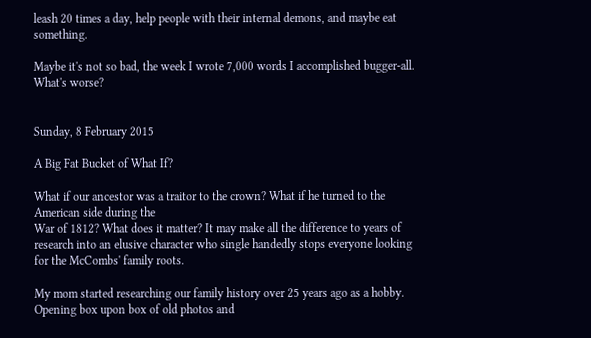leash 20 times a day, help people with their internal demons, and maybe eat something.

Maybe it's not so bad, the week I wrote 7,000 words I accomplished bugger-all. What's worse?


Sunday, 8 February 2015

A Big Fat Bucket of What If?

What if our ancestor was a traitor to the crown? What if he turned to the American side during the
War of 1812? What does it matter? It may make all the difference to years of research into an elusive character who single handedly stops everyone looking for the McCombs' family roots.

My mom started researching our family history over 25 years ago as a hobby. Opening box upon box of old photos and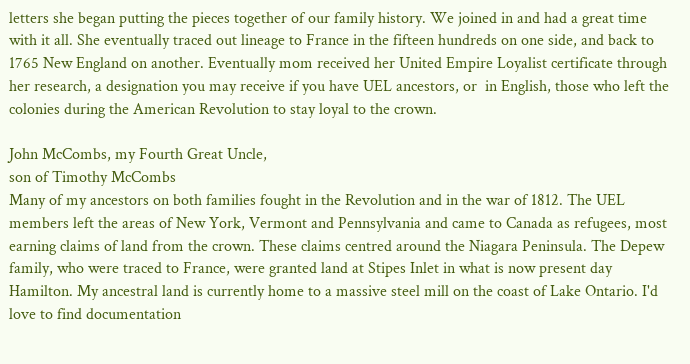letters she began putting the pieces together of our family history. We joined in and had a great time with it all. She eventually traced out lineage to France in the fifteen hundreds on one side, and back to 1765 New England on another. Eventually mom received her United Empire Loyalist certificate through her research, a designation you may receive if you have UEL ancestors, or  in English, those who left the colonies during the American Revolution to stay loyal to the crown.

John McCombs, my Fourth Great Uncle,
son of Timothy McCombs
Many of my ancestors on both families fought in the Revolution and in the war of 1812. The UEL members left the areas of New York, Vermont and Pennsylvania and came to Canada as refugees, most earning claims of land from the crown. These claims centred around the Niagara Peninsula. The Depew family, who were traced to France, were granted land at Stipes Inlet in what is now present day Hamilton. My ancestral land is currently home to a massive steel mill on the coast of Lake Ontario. I'd love to find documentation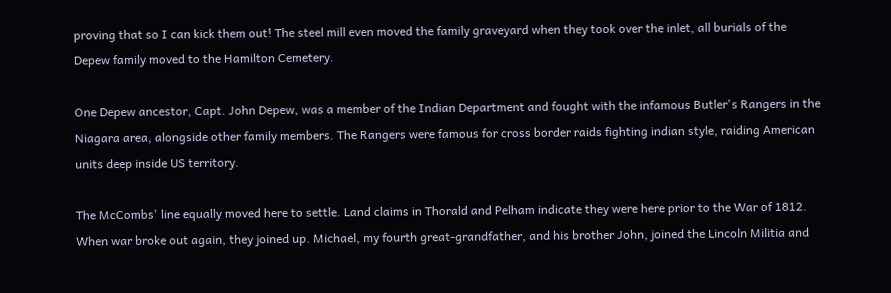proving that so I can kick them out! The steel mill even moved the family graveyard when they took over the inlet, all burials of the Depew family moved to the Hamilton Cemetery.

One Depew ancestor, Capt. John Depew, was a member of the Indian Department and fought with the infamous Butler's Rangers in the Niagara area, alongside other family members. The Rangers were famous for cross border raids fighting indian style, raiding American units deep inside US territory.

The McCombs' line equally moved here to settle. Land claims in Thorald and Pelham indicate they were here prior to the War of 1812. When war broke out again, they joined up. Michael, my fourth great-grandfather, and his brother John, joined the Lincoln Militia and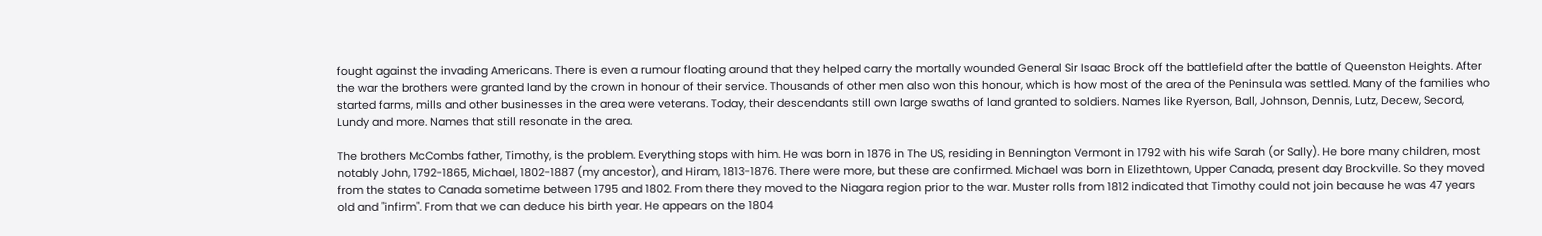fought against the invading Americans. There is even a rumour floating around that they helped carry the mortally wounded General Sir Isaac Brock off the battlefield after the battle of Queenston Heights. After the war the brothers were granted land by the crown in honour of their service. Thousands of other men also won this honour, which is how most of the area of the Peninsula was settled. Many of the families who started farms, mills and other businesses in the area were veterans. Today, their descendants still own large swaths of land granted to soldiers. Names like Ryerson, Ball, Johnson, Dennis, Lutz, Decew, Secord, Lundy and more. Names that still resonate in the area.

The brothers McCombs father, Timothy, is the problem. Everything stops with him. He was born in 1876 in The US, residing in Bennington Vermont in 1792 with his wife Sarah (or Sally). He bore many children, most notably John, 1792-1865, Michael, 1802-1887 (my ancestor), and Hiram, 1813-1876. There were more, but these are confirmed. Michael was born in Elizethtown, Upper Canada, present day Brockville. So they moved from the states to Canada sometime between 1795 and 1802. From there they moved to the Niagara region prior to the war. Muster rolls from 1812 indicated that Timothy could not join because he was 47 years old and "infirm". From that we can deduce his birth year. He appears on the 1804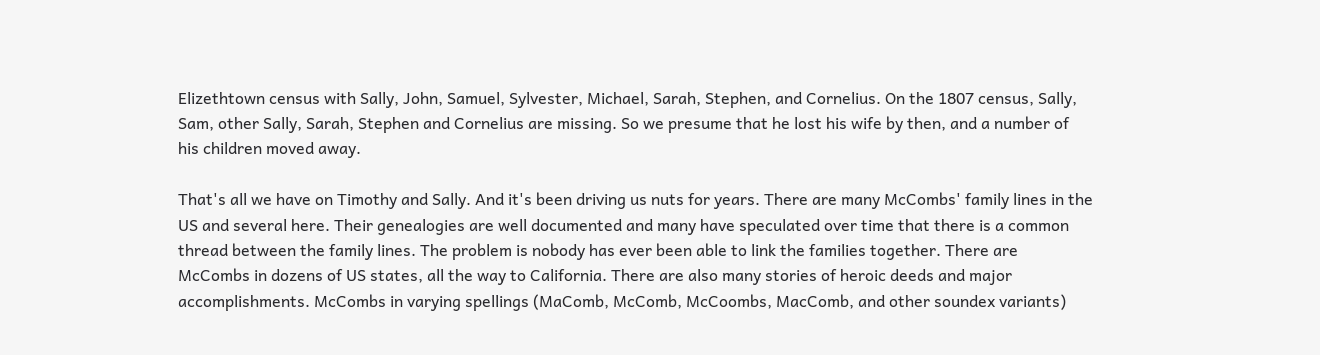Elizethtown census with Sally, John, Samuel, Sylvester, Michael, Sarah, Stephen, and Cornelius. On the 1807 census, Sally, Sam, other Sally, Sarah, Stephen and Cornelius are missing. So we presume that he lost his wife by then, and a number of his children moved away.

That's all we have on Timothy and Sally. And it's been driving us nuts for years. There are many McCombs' family lines in the US and several here. Their genealogies are well documented and many have speculated over time that there is a common thread between the family lines. The problem is nobody has ever been able to link the families together. There are McCombs in dozens of US states, all the way to California. There are also many stories of heroic deeds and major accomplishments. McCombs in varying spellings (MaComb, McComb, McCoombs, MacComb, and other soundex variants)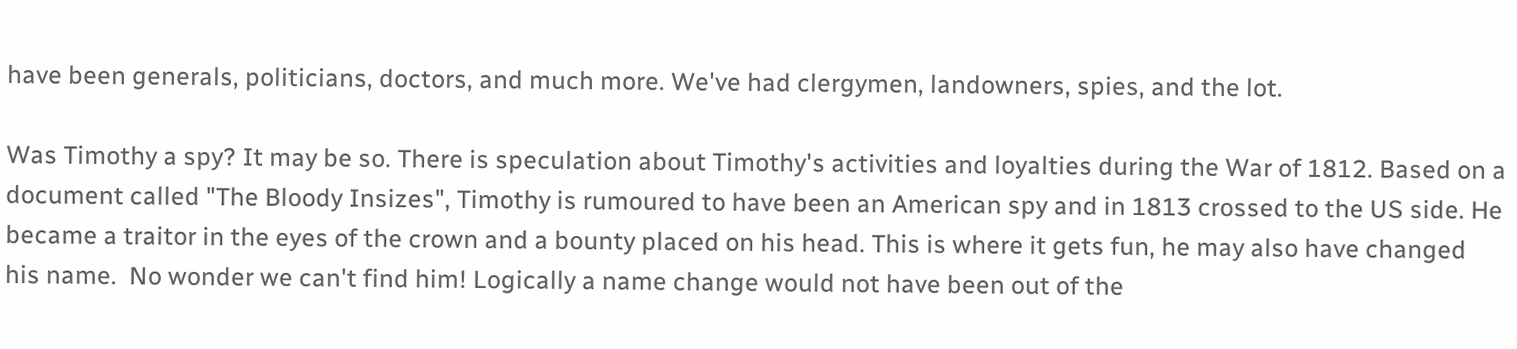have been generals, politicians, doctors, and much more. We've had clergymen, landowners, spies, and the lot.

Was Timothy a spy? It may be so. There is speculation about Timothy's activities and loyalties during the War of 1812. Based on a document called "The Bloody Insizes", Timothy is rumoured to have been an American spy and in 1813 crossed to the US side. He became a traitor in the eyes of the crown and a bounty placed on his head. This is where it gets fun, he may also have changed his name.  No wonder we can't find him! Logically a name change would not have been out of the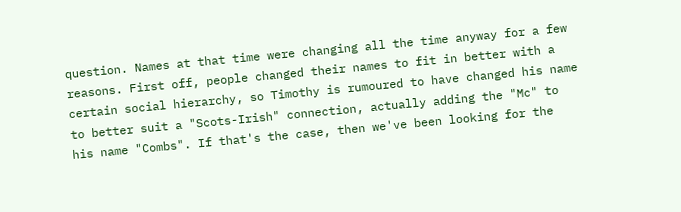question. Names at that time were changing all the time anyway for a few reasons. First off, people changed their names to fit in better with a certain social hierarchy, so Timothy is rumoured to have changed his name to better suit a "Scots-Irish" connection, actually adding the "Mc" to his name "Combs". If that's the case, then we've been looking for the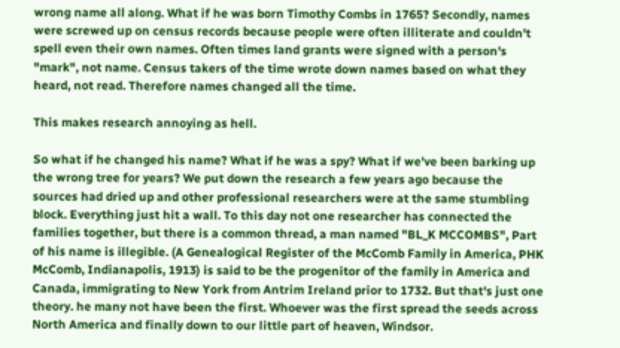wrong name all along. What if he was born Timothy Combs in 1765? Secondly, names were screwed up on census records because people were often illiterate and couldn't spell even their own names. Often times land grants were signed with a person's "mark", not name. Census takers of the time wrote down names based on what they heard, not read. Therefore names changed all the time.

This makes research annoying as hell.

So what if he changed his name? What if he was a spy? What if we've been barking up the wrong tree for years? We put down the research a few years ago because the sources had dried up and other professional researchers were at the same stumbling block. Everything just hit a wall. To this day not one researcher has connected the families together, but there is a common thread, a man named "BL_K MCCOMBS", Part of his name is illegible. (A Genealogical Register of the McComb Family in America, PHK McComb, Indianapolis, 1913) is said to be the progenitor of the family in America and Canada, immigrating to New York from Antrim Ireland prior to 1732. But that's just one theory. he many not have been the first. Whoever was the first spread the seeds across North America and finally down to our little part of heaven, Windsor.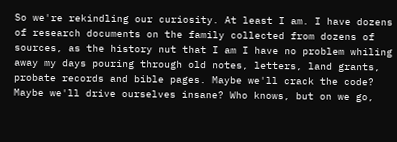So we're rekindling our curiosity. At least I am. I have dozens of research documents on the family collected from dozens of sources, as the history nut that I am I have no problem whiling away my days pouring through old notes, letters, land grants, probate records and bible pages. Maybe we'll crack the code? Maybe we'll drive ourselves insane? Who knows, but on we go,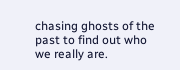chasing ghosts of the past to find out who we really are.